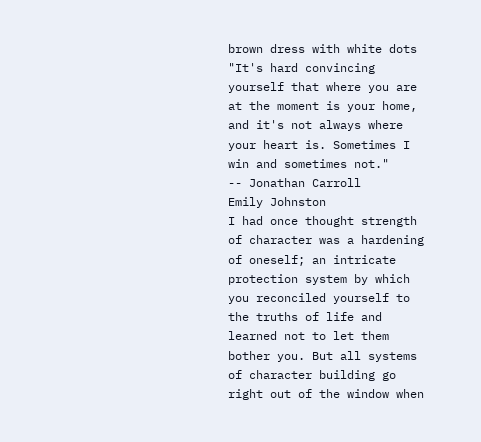brown dress with white dots
"It's hard convincing yourself that where you are at the moment is your home, and it's not always where your heart is. Sometimes I win and sometimes not."
-- Jonathan Carroll
Emily Johnston
I had once thought strength of character was a hardening of oneself; an intricate protection system by which you reconciled yourself to the truths of life and learned not to let them bother you. But all systems of character building go right out of the window when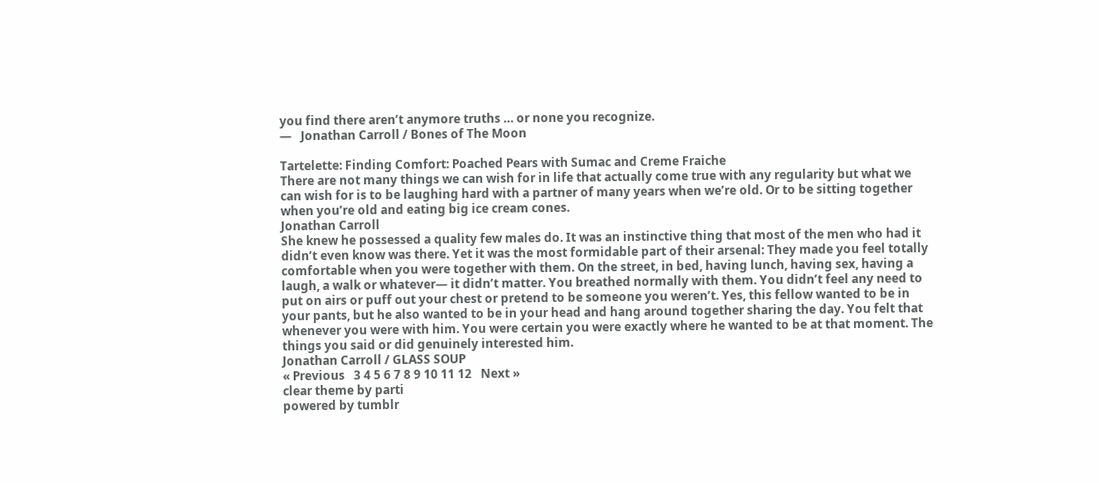you find there aren’t anymore truths … or none you recognize.
—   Jonathan Carroll / Bones of The Moon

Tartelette: Finding Comfort: Poached Pears with Sumac and Creme Fraiche
There are not many things we can wish for in life that actually come true with any regularity but what we can wish for is to be laughing hard with a partner of many years when we’re old. Or to be sitting together when you’re old and eating big ice cream cones.
Jonathan Carroll
She knew he possessed a quality few males do. It was an instinctive thing that most of the men who had it didn’t even know was there. Yet it was the most formidable part of their arsenal: They made you feel totally comfortable when you were together with them. On the street, in bed, having lunch, having sex, having a laugh, a walk or whatever— it didn’t matter. You breathed normally with them. You didn’t feel any need to put on airs or puff out your chest or pretend to be someone you weren’t. Yes, this fellow wanted to be in your pants, but he also wanted to be in your head and hang around together sharing the day. You felt that whenever you were with him. You were certain you were exactly where he wanted to be at that moment. The things you said or did genuinely interested him.
Jonathan Carroll / GLASS SOUP
« Previous   3 4 5 6 7 8 9 10 11 12   Next »
clear theme by parti
powered by tumblr